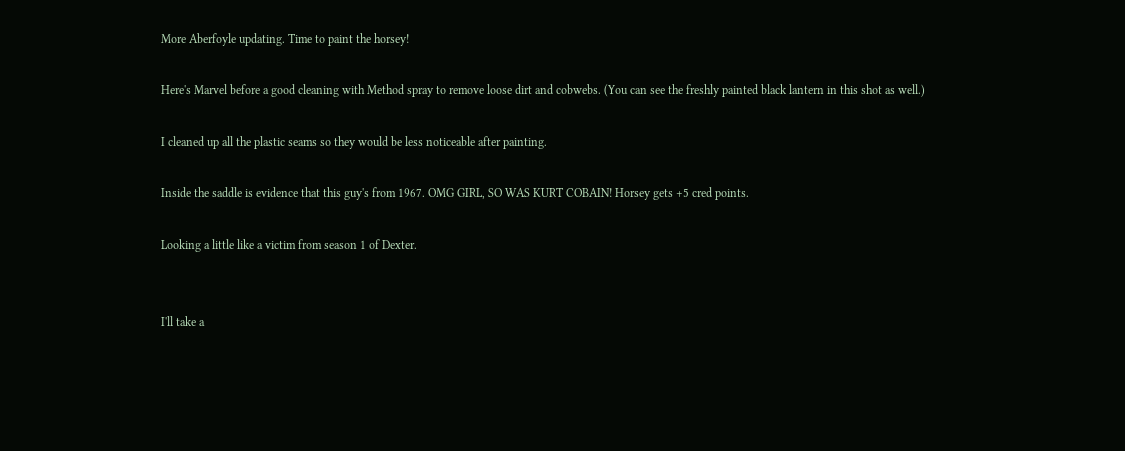More Aberfoyle updating. Time to paint the horsey!

Here's Marvel before a good cleaning with Method spray to remove loose dirt and cobwebs. (You can see the freshly painted black lantern in this shot as well.)

I cleaned up all the plastic seams so they would be less noticeable after painting.

Inside the saddle is evidence that this guy's from 1967. OMG GIRL, SO WAS KURT COBAIN! Horsey gets +5 cred points.

Looking a little like a victim from season 1 of Dexter.


I'll take a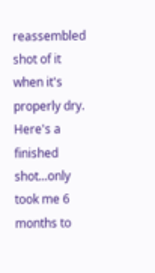reassembled shot of it when it's properly dry.  Here's a finished shot...only took me 6 months to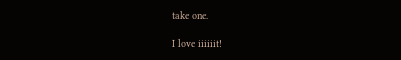take one.

I love iiiiiit!